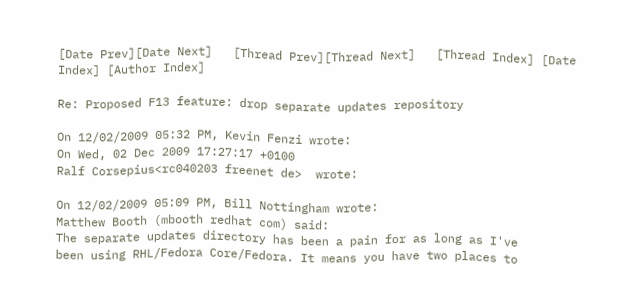[Date Prev][Date Next]   [Thread Prev][Thread Next]   [Thread Index] [Date Index] [Author Index]

Re: Proposed F13 feature: drop separate updates repository

On 12/02/2009 05:32 PM, Kevin Fenzi wrote:
On Wed, 02 Dec 2009 17:27:17 +0100
Ralf Corsepius<rc040203 freenet de>  wrote:

On 12/02/2009 05:09 PM, Bill Nottingham wrote:
Matthew Booth (mbooth redhat com) said:
The separate updates directory has been a pain for as long as I've
been using RHL/Fedora Core/Fedora. It means you have two places to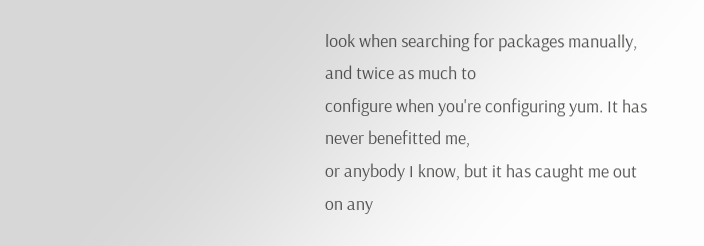look when searching for packages manually, and twice as much to
configure when you're configuring yum. It has never benefitted me,
or anybody I know, but it has caught me out on any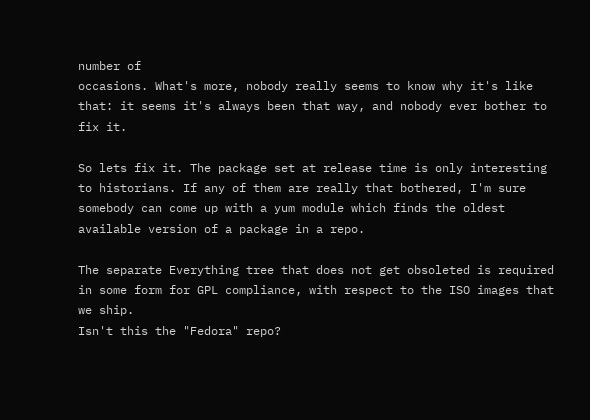number of
occasions. What's more, nobody really seems to know why it's like
that: it seems it's always been that way, and nobody ever bother to
fix it.

So lets fix it. The package set at release time is only interesting
to historians. If any of them are really that bothered, I'm sure
somebody can come up with a yum module which finds the oldest
available version of a package in a repo.

The separate Everything tree that does not get obsoleted is required
in some form for GPL compliance, with respect to the ISO images that
we ship.
Isn't this the "Fedora" repo?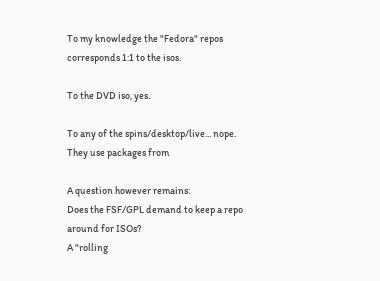To my knowledge the "Fedora" repos corresponds 1:1 to the isos.

To the DVD iso, yes.

To any of the spins/desktop/live... nope. They use packages from

A question however remains:
Does the FSF/GPL demand to keep a repo around for ISOs?
A "rolling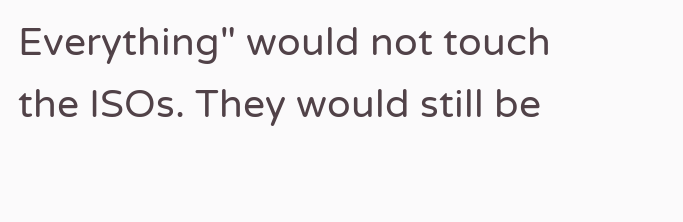Everything" would not touch the ISOs. They would still be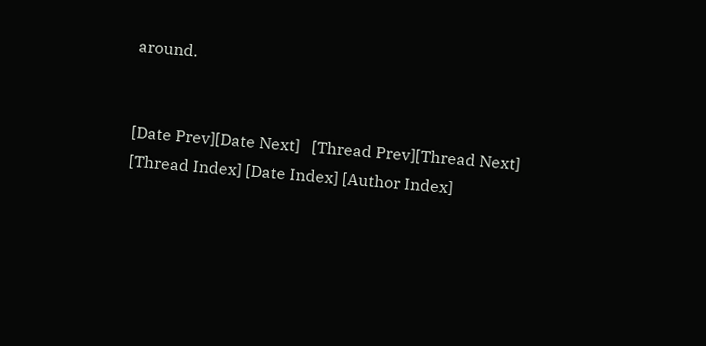around.


[Date Prev][Date Next]   [Thread Prev][Thread Next]   [Thread Index] [Date Index] [Author Index]